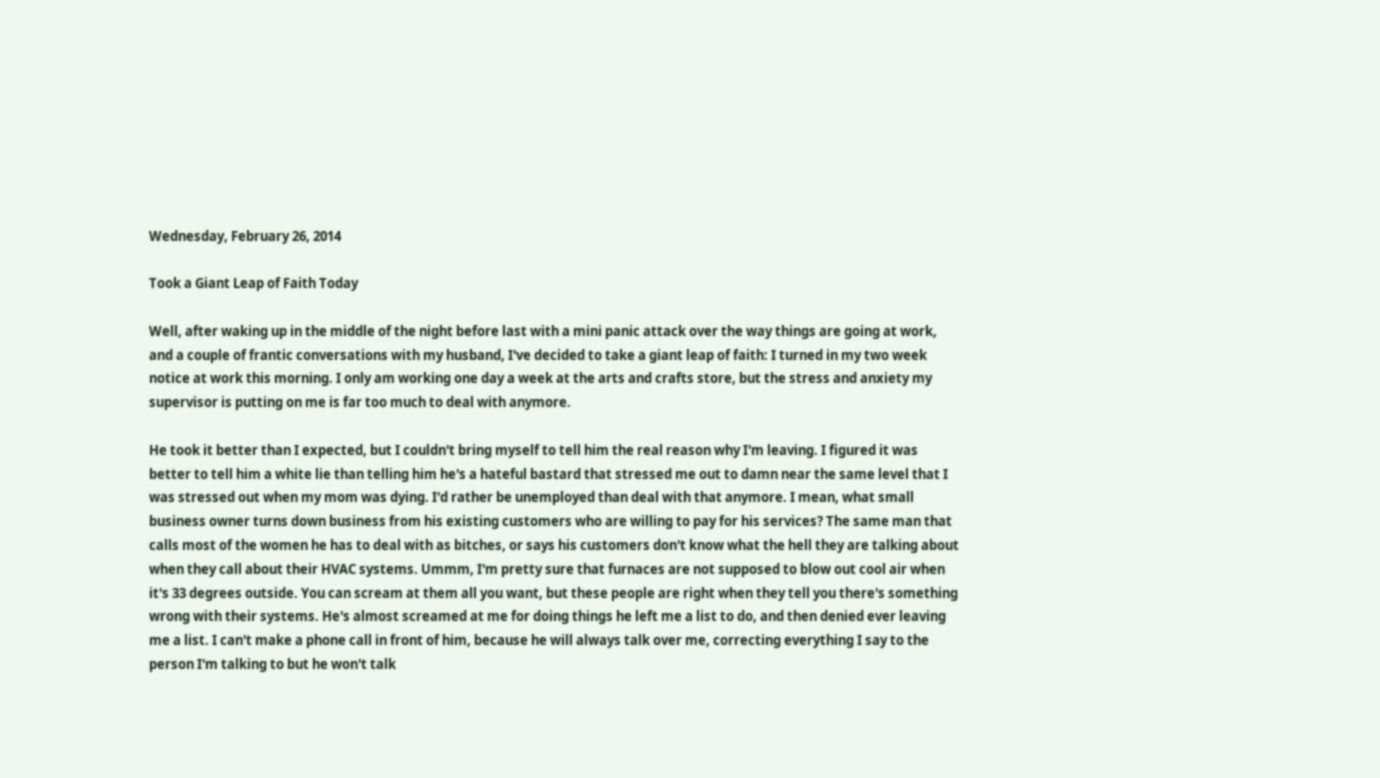Wednesday, February 26, 2014

Took a Giant Leap of Faith Today

Well, after waking up in the middle of the night before last with a mini panic attack over the way things are going at work, and a couple of frantic conversations with my husband, I've decided to take a giant leap of faith: I turned in my two week notice at work this morning. I only am working one day a week at the arts and crafts store, but the stress and anxiety my supervisor is putting on me is far too much to deal with anymore.

He took it better than I expected, but I couldn't bring myself to tell him the real reason why I'm leaving. I figured it was better to tell him a white lie than telling him he's a hateful bastard that stressed me out to damn near the same level that I was stressed out when my mom was dying. I'd rather be unemployed than deal with that anymore. I mean, what small business owner turns down business from his existing customers who are willing to pay for his services? The same man that calls most of the women he has to deal with as bitches, or says his customers don't know what the hell they are talking about when they call about their HVAC systems. Ummm, I'm pretty sure that furnaces are not supposed to blow out cool air when it's 33 degrees outside. You can scream at them all you want, but these people are right when they tell you there's something wrong with their systems. He's almost screamed at me for doing things he left me a list to do, and then denied ever leaving me a list. I can't make a phone call in front of him, because he will always talk over me, correcting everything I say to the person I'm talking to but he won't talk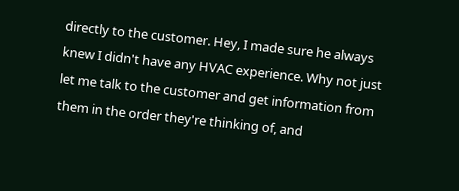directly to the customer. Hey, I made sure he always knew I didn't have any HVAC experience. Why not just let me talk to the customer and get information from them in the order they're thinking of, and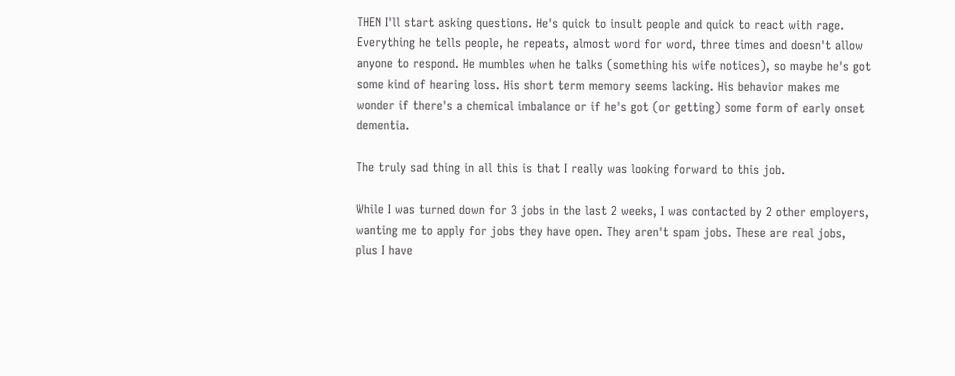THEN I'll start asking questions. He's quick to insult people and quick to react with rage. Everything he tells people, he repeats, almost word for word, three times and doesn't allow anyone to respond. He mumbles when he talks (something his wife notices), so maybe he's got some kind of hearing loss. His short term memory seems lacking. His behavior makes me wonder if there's a chemical imbalance or if he's got (or getting) some form of early onset dementia.

The truly sad thing in all this is that I really was looking forward to this job.

While I was turned down for 3 jobs in the last 2 weeks, I was contacted by 2 other employers, wanting me to apply for jobs they have open. They aren't spam jobs. These are real jobs, plus I have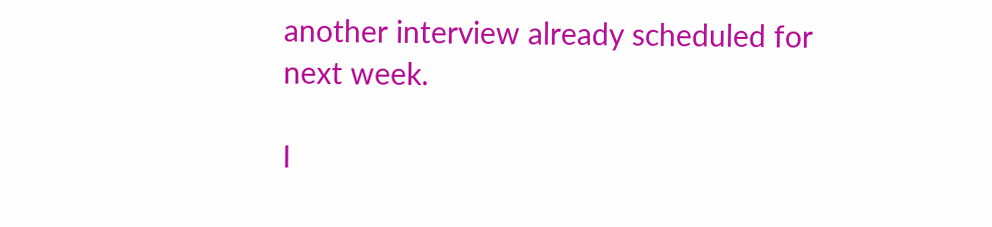another interview already scheduled for next week.

I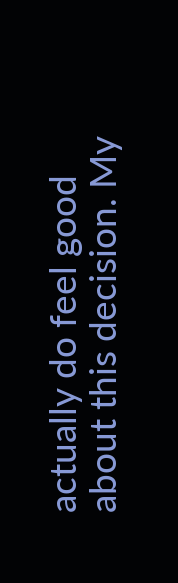actually do feel good about this decision. My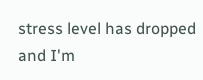stress level has dropped and I'm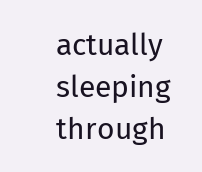actually sleeping through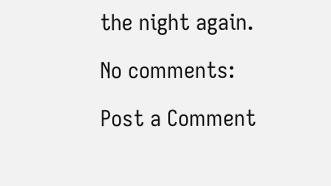the night again.

No comments:

Post a Comment